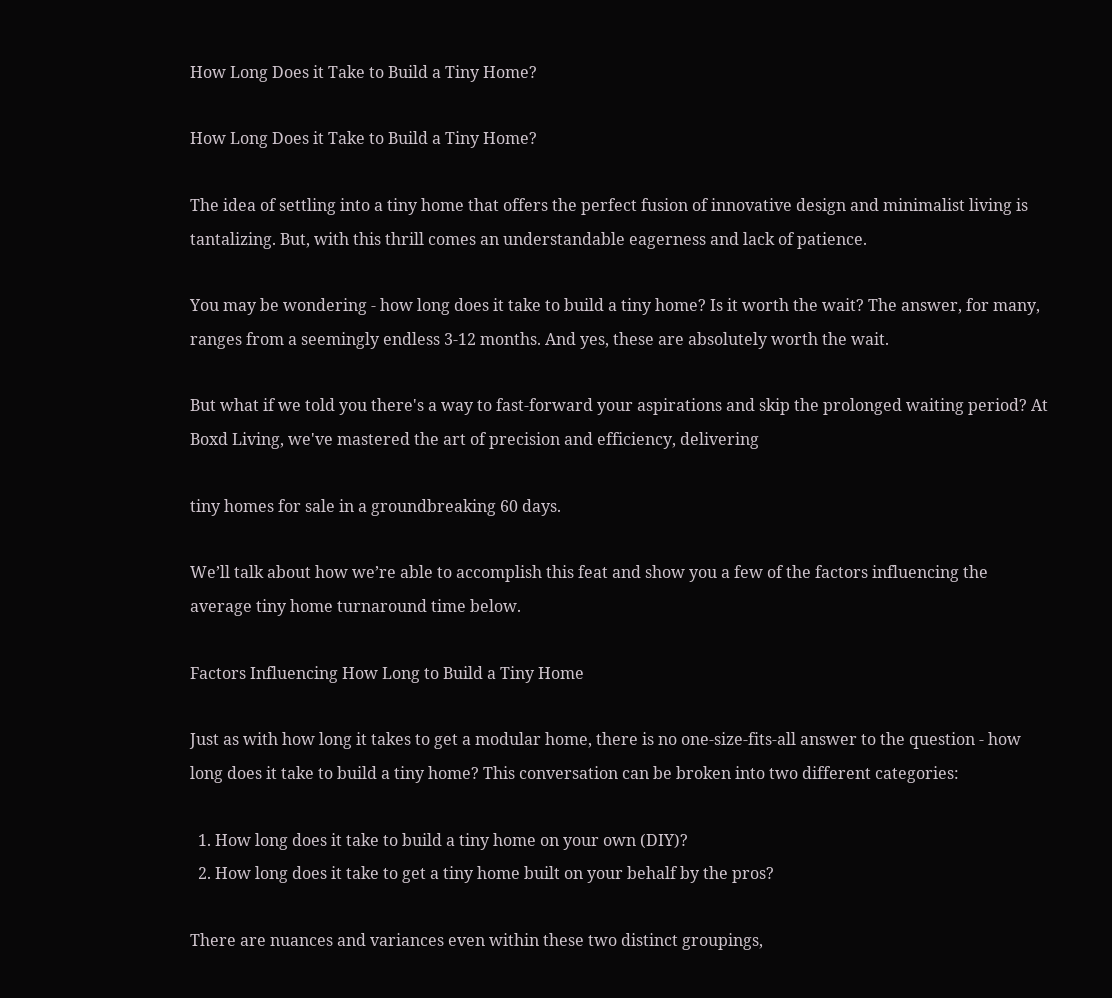How Long Does it Take to Build a Tiny Home?

How Long Does it Take to Build a Tiny Home?

The idea of settling into a tiny home that offers the perfect fusion of innovative design and minimalist living is tantalizing. But, with this thrill comes an understandable eagerness and lack of patience.

You may be wondering - how long does it take to build a tiny home? Is it worth the wait? The answer, for many, ranges from a seemingly endless 3-12 months. And yes, these are absolutely worth the wait.

But what if we told you there's a way to fast-forward your aspirations and skip the prolonged waiting period? At Boxd Living, we've mastered the art of precision and efficiency, delivering

tiny homes for sale in a groundbreaking 60 days.

We’ll talk about how we’re able to accomplish this feat and show you a few of the factors influencing the average tiny home turnaround time below.

Factors Influencing How Long to Build a Tiny Home

Just as with how long it takes to get a modular home, there is no one-size-fits-all answer to the question - how long does it take to build a tiny home? This conversation can be broken into two different categories:

  1. How long does it take to build a tiny home on your own (DIY)?
  2. How long does it take to get a tiny home built on your behalf by the pros?

There are nuances and variances even within these two distinct groupings,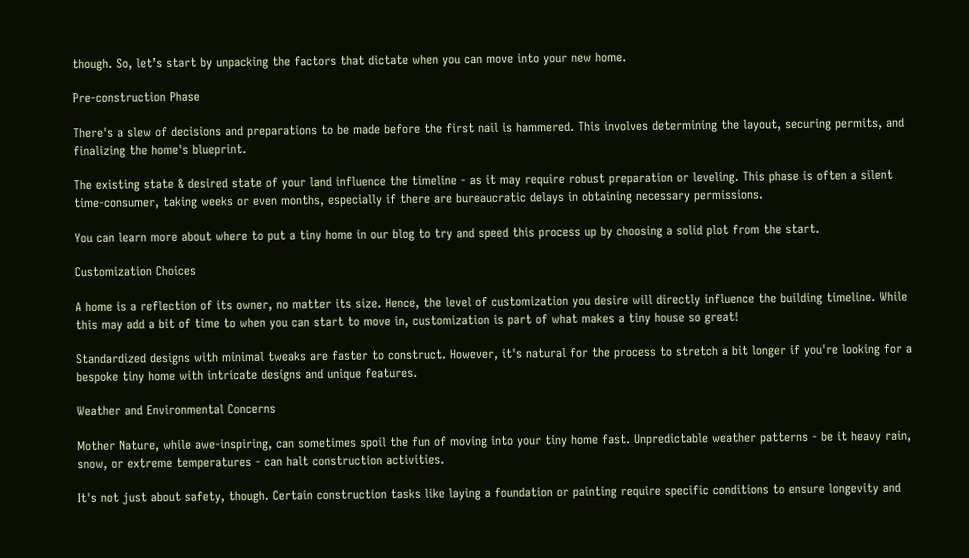though. So, let’s start by unpacking the factors that dictate when you can move into your new home.

Pre-construction Phase

There's a slew of decisions and preparations to be made before the first nail is hammered. This involves determining the layout, securing permits, and finalizing the home's blueprint.

The existing state & desired state of your land influence the timeline - as it may require robust preparation or leveling. This phase is often a silent time-consumer, taking weeks or even months, especially if there are bureaucratic delays in obtaining necessary permissions.

You can learn more about where to put a tiny home in our blog to try and speed this process up by choosing a solid plot from the start.

Customization Choices

A home is a reflection of its owner, no matter its size. Hence, the level of customization you desire will directly influence the building timeline. While this may add a bit of time to when you can start to move in, customization is part of what makes a tiny house so great!

Standardized designs with minimal tweaks are faster to construct. However, it's natural for the process to stretch a bit longer if you're looking for a bespoke tiny home with intricate designs and unique features.

Weather and Environmental Concerns

Mother Nature, while awe-inspiring, can sometimes spoil the fun of moving into your tiny home fast. Unpredictable weather patterns - be it heavy rain, snow, or extreme temperatures - can halt construction activities.

It's not just about safety, though. Certain construction tasks like laying a foundation or painting require specific conditions to ensure longevity and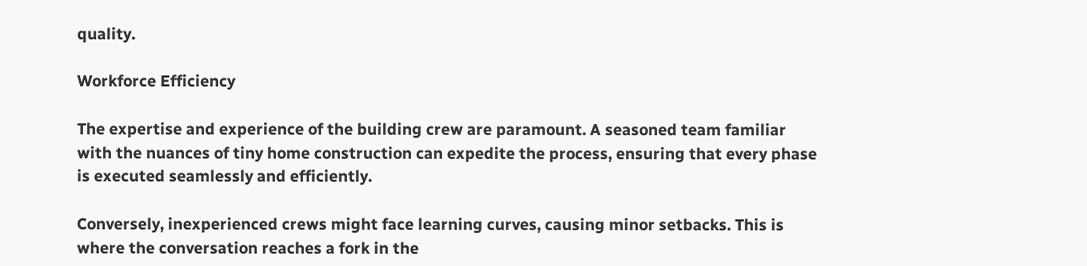quality.

Workforce Efficiency

The expertise and experience of the building crew are paramount. A seasoned team familiar with the nuances of tiny home construction can expedite the process, ensuring that every phase is executed seamlessly and efficiently.

Conversely, inexperienced crews might face learning curves, causing minor setbacks. This is where the conversation reaches a fork in the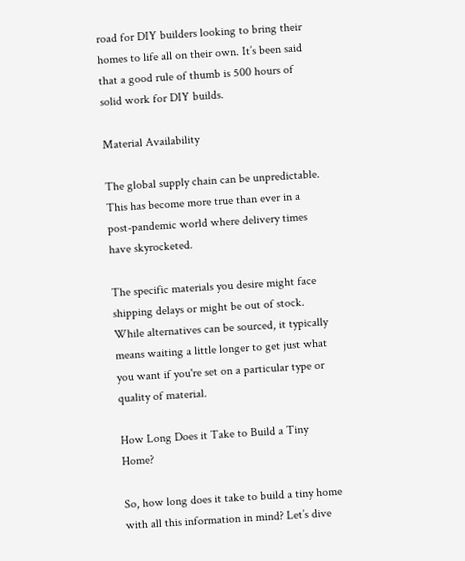road for DIY builders looking to bring their homes to life all on their own. It’s been said that a good rule of thumb is 500 hours of solid work for DIY builds.

Material Availability

The global supply chain can be unpredictable. This has become more true than ever in a post-pandemic world where delivery times have skyrocketed.

The specific materials you desire might face shipping delays or might be out of stock. While alternatives can be sourced, it typically means waiting a little longer to get just what you want if you're set on a particular type or quality of material.

How Long Does it Take to Build a Tiny Home?

So, how long does it take to build a tiny home with all this information in mind? Let’s dive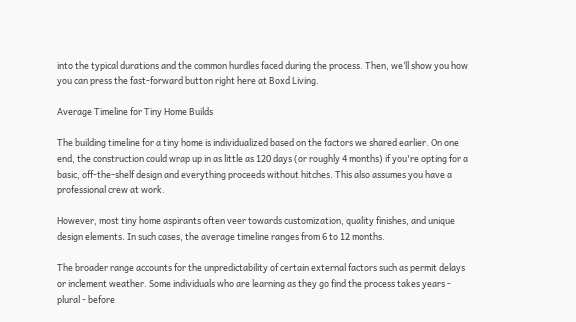into the typical durations and the common hurdles faced during the process. Then, we’ll show you how you can press the fast-forward button right here at Boxd Living.

Average Timeline for Tiny Home Builds

The building timeline for a tiny home is individualized based on the factors we shared earlier. On one end, the construction could wrap up in as little as 120 days (or roughly 4 months) if you're opting for a basic, off-the-shelf design and everything proceeds without hitches. This also assumes you have a professional crew at work.

However, most tiny home aspirants often veer towards customization, quality finishes, and unique design elements. In such cases, the average timeline ranges from 6 to 12 months.

The broader range accounts for the unpredictability of certain external factors such as permit delays or inclement weather. Some individuals who are learning as they go find the process takes years - plural - before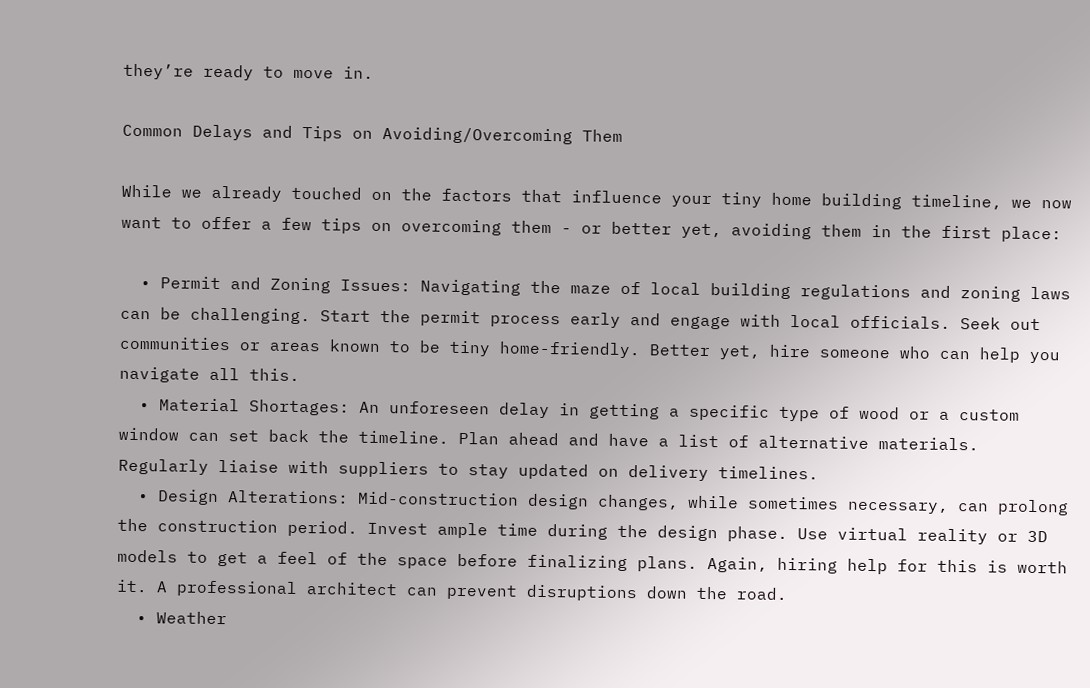they’re ready to move in.

Common Delays and Tips on Avoiding/Overcoming Them

While we already touched on the factors that influence your tiny home building timeline, we now want to offer a few tips on overcoming them - or better yet, avoiding them in the first place:

  • Permit and Zoning Issues: Navigating the maze of local building regulations and zoning laws can be challenging. Start the permit process early and engage with local officials. Seek out communities or areas known to be tiny home-friendly. Better yet, hire someone who can help you navigate all this.
  • Material Shortages: An unforeseen delay in getting a specific type of wood or a custom window can set back the timeline. Plan ahead and have a list of alternative materials. Regularly liaise with suppliers to stay updated on delivery timelines.
  • Design Alterations: Mid-construction design changes, while sometimes necessary, can prolong the construction period. Invest ample time during the design phase. Use virtual reality or 3D models to get a feel of the space before finalizing plans. Again, hiring help for this is worth it. A professional architect can prevent disruptions down the road.
  • Weather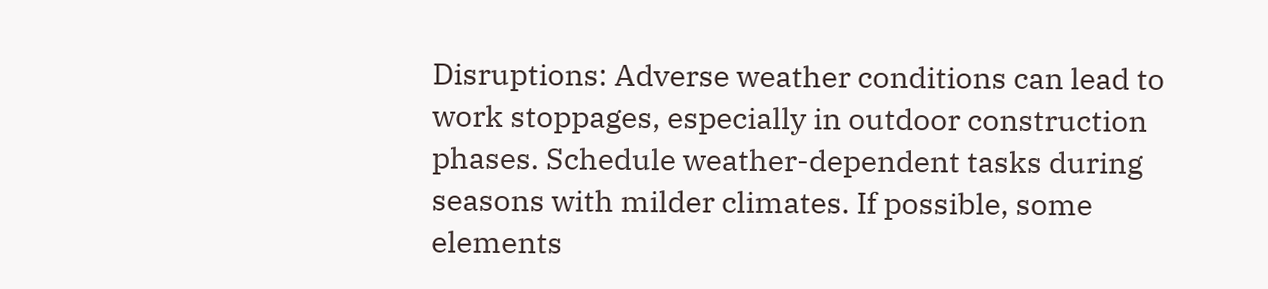Disruptions: Adverse weather conditions can lead to work stoppages, especially in outdoor construction phases. Schedule weather-dependent tasks during seasons with milder climates. If possible, some elements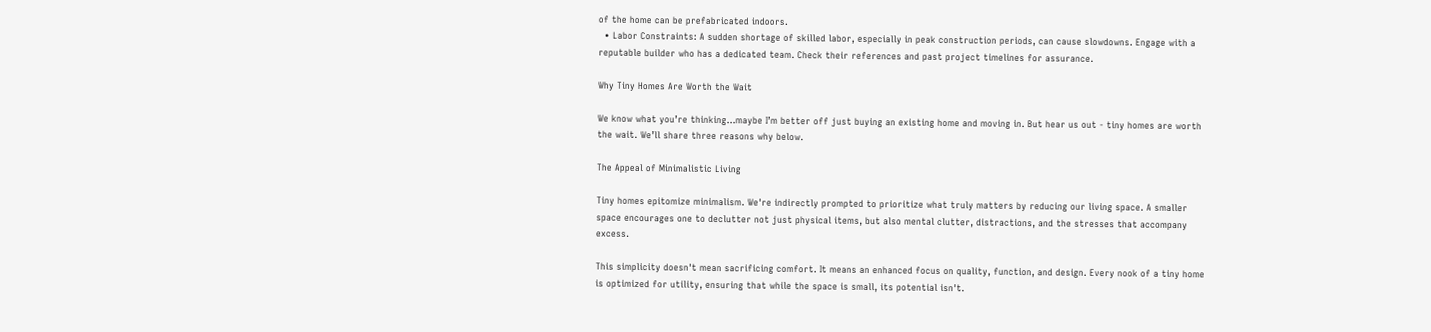of the home can be prefabricated indoors.
  • Labor Constraints: A sudden shortage of skilled labor, especially in peak construction periods, can cause slowdowns. Engage with a reputable builder who has a dedicated team. Check their references and past project timelines for assurance.

Why Tiny Homes Are Worth the Wait

We know what you’re thinking…maybe I’m better off just buying an existing home and moving in. But hear us out - tiny homes are worth the wait. We’ll share three reasons why below.

The Appeal of Minimalistic Living

Tiny homes epitomize minimalism. We're indirectly prompted to prioritize what truly matters by reducing our living space. A smaller space encourages one to declutter not just physical items, but also mental clutter, distractions, and the stresses that accompany excess.

This simplicity doesn't mean sacrificing comfort. It means an enhanced focus on quality, function, and design. Every nook of a tiny home is optimized for utility, ensuring that while the space is small, its potential isn't.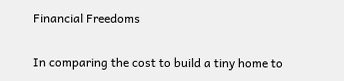Financial Freedoms

In comparing the cost to build a tiny home to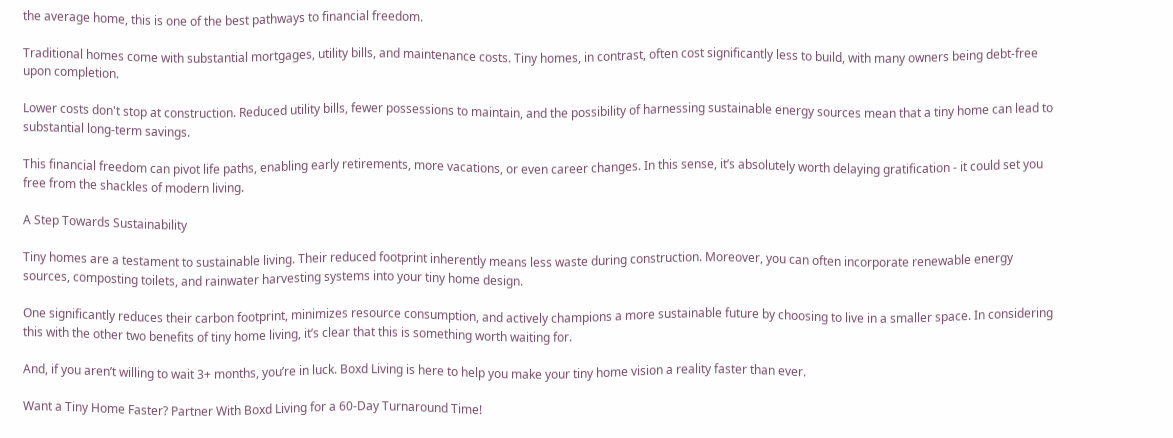the average home, this is one of the best pathways to financial freedom.

Traditional homes come with substantial mortgages, utility bills, and maintenance costs. Tiny homes, in contrast, often cost significantly less to build, with many owners being debt-free upon completion.

Lower costs don't stop at construction. Reduced utility bills, fewer possessions to maintain, and the possibility of harnessing sustainable energy sources mean that a tiny home can lead to substantial long-term savings.

This financial freedom can pivot life paths, enabling early retirements, more vacations, or even career changes. In this sense, it’s absolutely worth delaying gratification - it could set you free from the shackles of modern living.

A Step Towards Sustainability

Tiny homes are a testament to sustainable living. Their reduced footprint inherently means less waste during construction. Moreover, you can often incorporate renewable energy sources, composting toilets, and rainwater harvesting systems into your tiny home design.

One significantly reduces their carbon footprint, minimizes resource consumption, and actively champions a more sustainable future by choosing to live in a smaller space. In considering this with the other two benefits of tiny home living, it’s clear that this is something worth waiting for.

And, if you aren’t willing to wait 3+ months, you’re in luck. Boxd Living is here to help you make your tiny home vision a reality faster than ever.

Want a Tiny Home Faster? Partner With Boxd Living for a 60-Day Turnaround Time!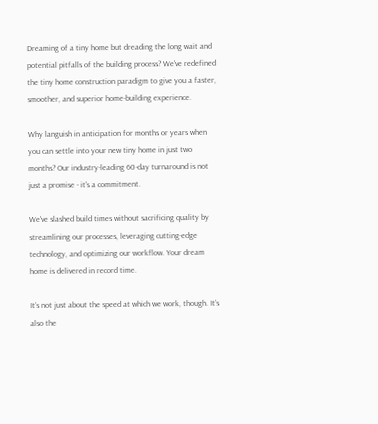Dreaming of a tiny home but dreading the long wait and potential pitfalls of the building process? We've redefined the tiny home construction paradigm to give you a faster, smoother, and superior home-building experience.

Why languish in anticipation for months or years when you can settle into your new tiny home in just two months? Our industry-leading 60-day turnaround is not just a promise - it's a commitment.

We've slashed build times without sacrificing quality by streamlining our processes, leveraging cutting-edge technology, and optimizing our workflow. Your dream home is delivered in record time.

It’s not just about the speed at which we work, though. It’s also the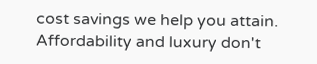cost savings we help you attain. Affordability and luxury don't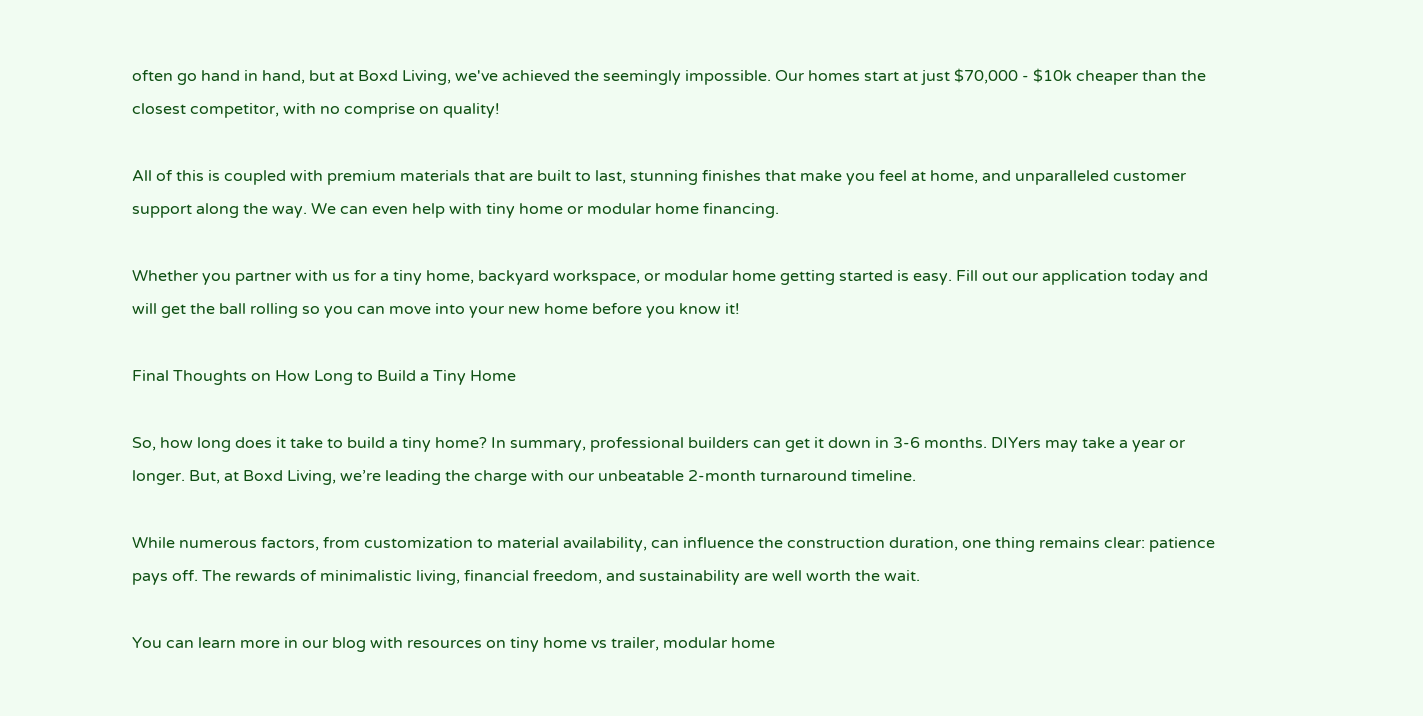often go hand in hand, but at Boxd Living, we've achieved the seemingly impossible. Our homes start at just $70,000 - $10k cheaper than the closest competitor, with no comprise on quality!

All of this is coupled with premium materials that are built to last, stunning finishes that make you feel at home, and unparalleled customer support along the way. We can even help with tiny home or modular home financing.

Whether you partner with us for a tiny home, backyard workspace, or modular home getting started is easy. Fill out our application today and will get the ball rolling so you can move into your new home before you know it!

Final Thoughts on How Long to Build a Tiny Home

So, how long does it take to build a tiny home? In summary, professional builders can get it down in 3-6 months. DIYers may take a year or longer. But, at Boxd Living, we’re leading the charge with our unbeatable 2-month turnaround timeline.

While numerous factors, from customization to material availability, can influence the construction duration, one thing remains clear: patience pays off. The rewards of minimalistic living, financial freedom, and sustainability are well worth the wait.

You can learn more in our blog with resources on tiny home vs trailer, modular home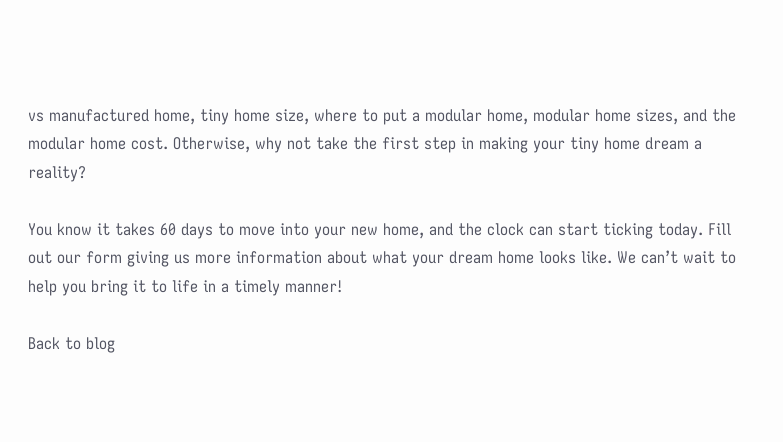vs manufactured home, tiny home size, where to put a modular home, modular home sizes, and the modular home cost. Otherwise, why not take the first step in making your tiny home dream a reality?

You know it takes 60 days to move into your new home, and the clock can start ticking today. Fill out our form giving us more information about what your dream home looks like. We can’t wait to help you bring it to life in a timely manner!

Back to blog